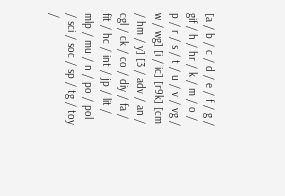[a / b / c / d / e / f / g / gif / h / hr / k / m / o / p / r / s / t / u / v / vg / w / wg] [i / ic] [r9k] [cm / hm / y] [3 / adv / an / cgl / ck / co / diy / fa / fit / hc / int / jp / lit / mlp / mu / n / po / pol / sci / soc / sp / tg / toy /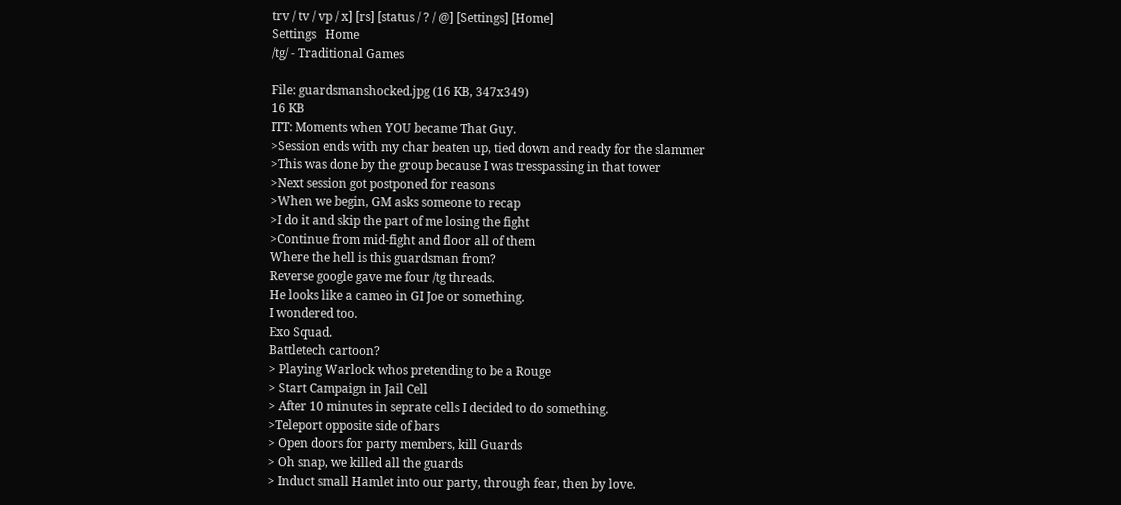trv / tv / vp / x] [rs] [status / ? / @] [Settings] [Home]
Settings   Home
/tg/ - Traditional Games

File: guardsmanshocked.jpg (16 KB, 347x349)
16 KB
ITT: Moments when YOU became That Guy.
>Session ends with my char beaten up, tied down and ready for the slammer
>This was done by the group because I was tresspassing in that tower
>Next session got postponed for reasons
>When we begin, GM asks someone to recap
>I do it and skip the part of me losing the fight
>Continue from mid-fight and floor all of them
Where the hell is this guardsman from?
Reverse google gave me four /tg threads.
He looks like a cameo in GI Joe or something.
I wondered too.
Exo Squad.
Battletech cartoon?
> Playing Warlock whos pretending to be a Rouge
> Start Campaign in Jail Cell
> After 10 minutes in seprate cells I decided to do something.
>Teleport opposite side of bars
> Open doors for party members, kill Guards
> Oh snap, we killed all the guards
> Induct small Hamlet into our party, through fear, then by love.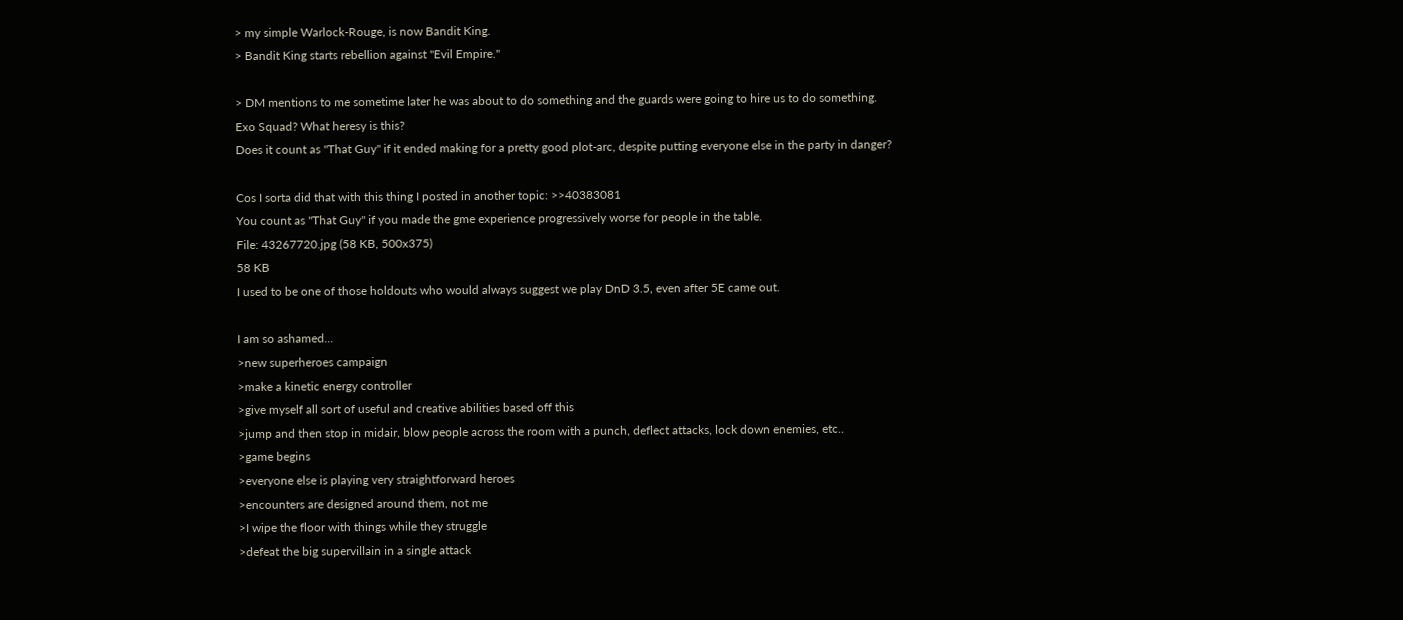> my simple Warlock-Rouge, is now Bandit King.
> Bandit King starts rebellion against "Evil Empire."

> DM mentions to me sometime later he was about to do something and the guards were going to hire us to do something.
Exo Squad? What heresy is this?
Does it count as "That Guy" if it ended making for a pretty good plot-arc, despite putting everyone else in the party in danger?

Cos I sorta did that with this thing I posted in another topic: >>40383081
You count as "That Guy" if you made the gme experience progressively worse for people in the table.
File: 43267720.jpg (58 KB, 500x375)
58 KB
I used to be one of those holdouts who would always suggest we play DnD 3.5, even after 5E came out.

I am so ashamed...
>new superheroes campaign
>make a kinetic energy controller
>give myself all sort of useful and creative abilities based off this
>jump and then stop in midair, blow people across the room with a punch, deflect attacks, lock down enemies, etc..
>game begins
>everyone else is playing very straightforward heroes
>encounters are designed around them, not me
>I wipe the floor with things while they struggle
>defeat the big supervillain in a single attack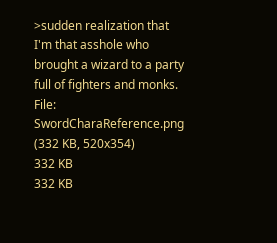>sudden realization that I'm that asshole who brought a wizard to a party full of fighters and monks.
File: SwordCharaReference.png (332 KB, 520x354)
332 KB
332 KB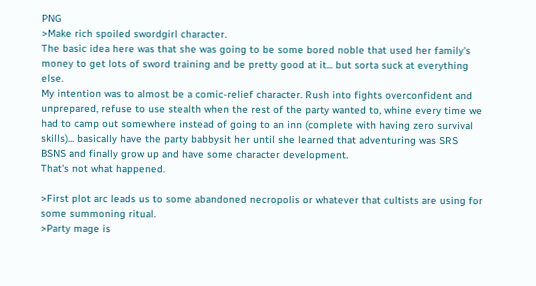PNG
>Make rich spoiled swordgirl character.
The basic idea here was that she was going to be some bored noble that used her family's money to get lots of sword training and be pretty good at it... but sorta suck at everything else.
My intention was to almost be a comic-relief character. Rush into fights overconfident and unprepared, refuse to use stealth when the rest of the party wanted to, whine every time we had to camp out somewhere instead of going to an inn (complete with having zero survival skills)... basically have the party babbysit her until she learned that adventuring was SRS BSNS and finally grow up and have some character development.
That's not what happened.

>First plot arc leads us to some abandoned necropolis or whatever that cultists are using for some summoning ritual.
>Party mage is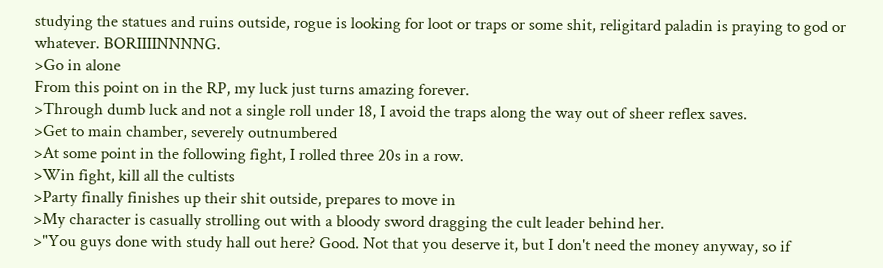studying the statues and ruins outside, rogue is looking for loot or traps or some shit, religitard paladin is praying to god or whatever. BORIIIINNNNG.
>Go in alone
From this point on in the RP, my luck just turns amazing forever.
>Through dumb luck and not a single roll under 18, I avoid the traps along the way out of sheer reflex saves.
>Get to main chamber, severely outnumbered
>At some point in the following fight, I rolled three 20s in a row.
>Win fight, kill all the cultists
>Party finally finishes up their shit outside, prepares to move in
>My character is casually strolling out with a bloody sword dragging the cult leader behind her.
>"You guys done with study hall out here? Good. Not that you deserve it, but I don't need the money anyway, so if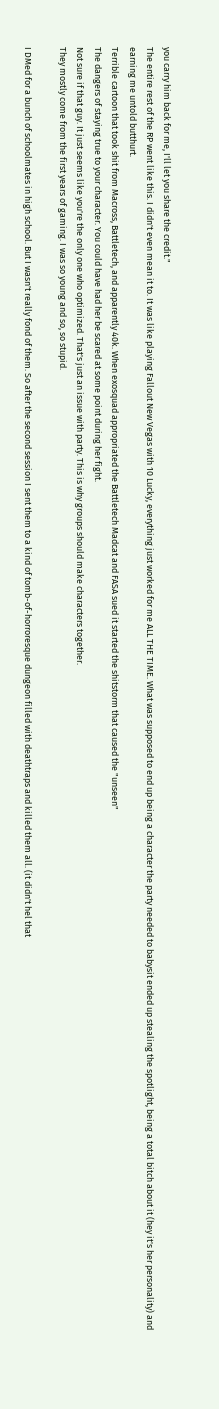you carry him back for me, I'll let you share the credit."
The entire rest of the RP went like this. I didn't even mean it to. It was like playing Fallout New Vegas with 10 Lucky, everything just worked for me ALL THE TIME. What was supposed to end up being a character the party needed to babysit ended up stealing the spotlight, being a total bitch about it (hey it's her personality) and earning me untold butthurt.
Terrible cartoon that took shit from Macross, Battletech, and apparently 40k. When exosquad appropriated the Battletech Madcat and FASA sued it started the shitstorm that caused the "unseen"
The dangers of staying true to your character. You could have had her be scared at some point during her fight.
Not sure if that guy. It just seems like you're the only one who optimized. That's just an issue with party. This is why groups should make characters together.
They mostly come from the first years of gaming. I was so young and so, so stupid.

I DMed for a bunch of schoolmates in high school. But I wasn't really fond of them. So after the second session I sent them to a kind of tomb-of-horroresque dungeon filled with deathtraps and killed them all. (it didn't hel that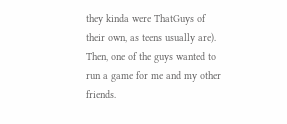they kinda were ThatGuys of their own, as teens usually are).
Then, one of the guys wanted to run a game for me and my other friends.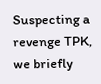Suspecting a revenge TPK, we briefly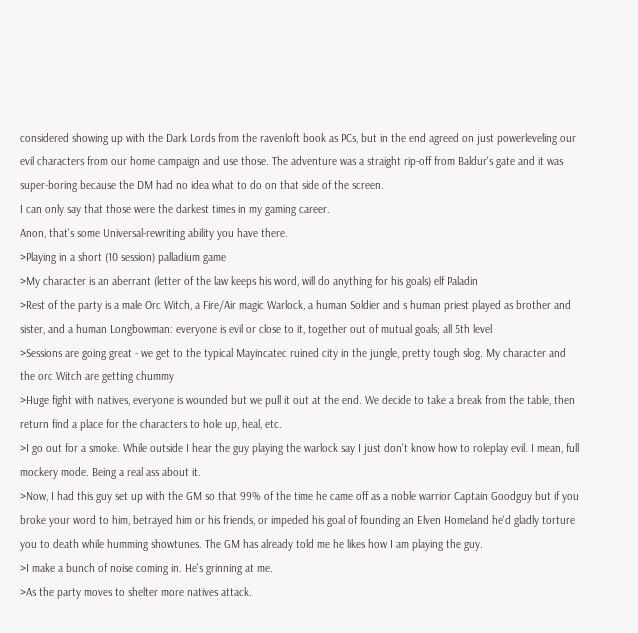considered showing up with the Dark Lords from the ravenloft book as PCs, but in the end agreed on just powerleveling our evil characters from our home campaign and use those. The adventure was a straight rip-off from Baldur's gate and it was super-boring because the DM had no idea what to do on that side of the screen.
I can only say that those were the darkest times in my gaming career.
Anon, that's some Universal-rewriting ability you have there.
>Playing in a short (10 session) palladium game
>My character is an aberrant (letter of the law keeps his word, will do anything for his goals) elf Paladin
>Rest of the party is a male Orc Witch, a Fire/Air magic Warlock, a human Soldier and s human priest played as brother and sister, and a human Longbowman: everyone is evil or close to it, together out of mutual goals; all 5th level
>Sessions are going great - we get to the typical Mayincatec ruined city in the jungle, pretty tough slog. My character and the orc Witch are getting chummy
>Huge fight with natives, everyone is wounded but we pull it out at the end. We decide to take a break from the table, then return find a place for the characters to hole up, heal, etc.
>I go out for a smoke. While outside I hear the guy playing the warlock say I just don't know how to roleplay evil. I mean, full mockery mode. Being a real ass about it.
>Now, I had this guy set up with the GM so that 99% of the time he came off as a noble warrior Captain Goodguy but if you broke your word to him, betrayed him or his friends, or impeded his goal of founding an Elven Homeland he'd gladly torture you to death while humming showtunes. The GM has already told me he likes how I am playing the guy.
>I make a bunch of noise coming in. He's grinning at me.
>As the party moves to shelter more natives attack.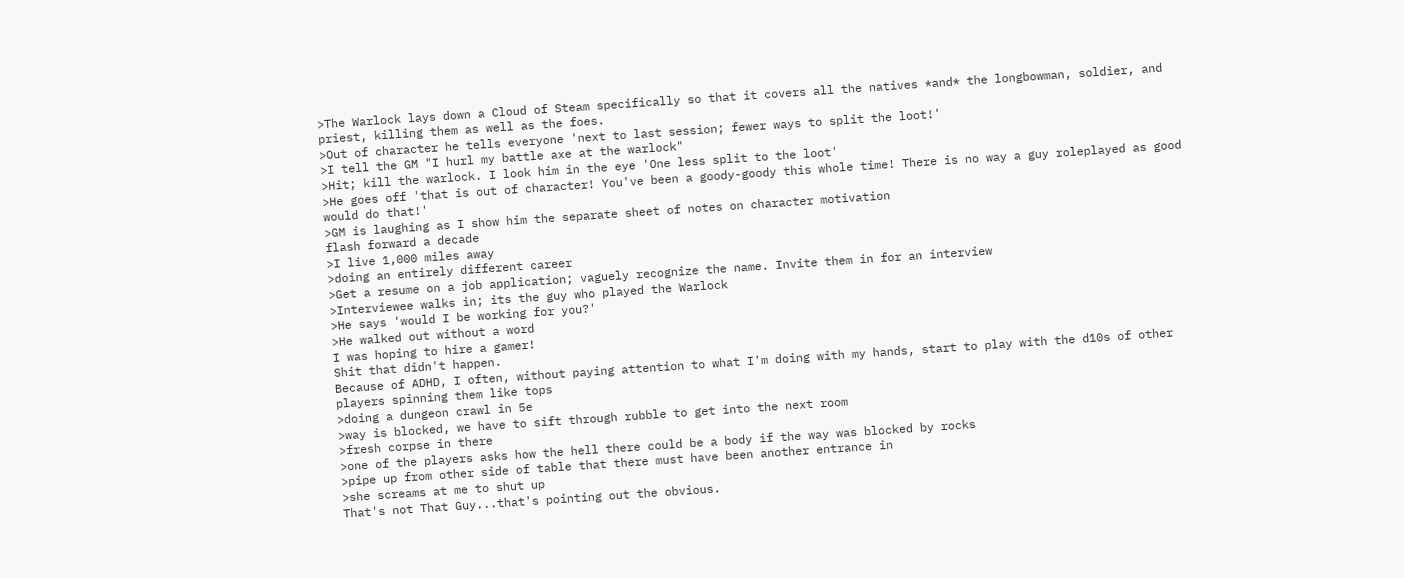>The Warlock lays down a Cloud of Steam specifically so that it covers all the natives *and* the longbowman, soldier, and priest, killing them as well as the foes.
>Out of character he tells everyone 'next to last session; fewer ways to split the loot!'
>I tell the GM "I hurl my battle axe at the warlock"
>Hit; kill the warlock. I look him in the eye 'One less split to the loot'
>He goes off 'that is out of character! You've been a goody-goody this whole time! There is no way a guy roleplayed as good would do that!'
>GM is laughing as I show him the separate sheet of notes on character motivation
flash forward a decade
>I live 1,000 miles away
>doing an entirely different career
>Get a resume on a job application; vaguely recognize the name. Invite them in for an interview
>Interviewee walks in; its the guy who played the Warlock
>He says 'would I be working for you?'
>He walked out without a word
I was hoping to hire a gamer!
Shit that didn't happen.
Because of ADHD, I often, without paying attention to what I'm doing with my hands, start to play with the d10s of other players spinning them like tops
>doing a dungeon crawl in 5e
>way is blocked, we have to sift through rubble to get into the next room
>fresh corpse in there
>one of the players asks how the hell there could be a body if the way was blocked by rocks
>pipe up from other side of table that there must have been another entrance in
>she screams at me to shut up
That's not That Guy...that's pointing out the obvious.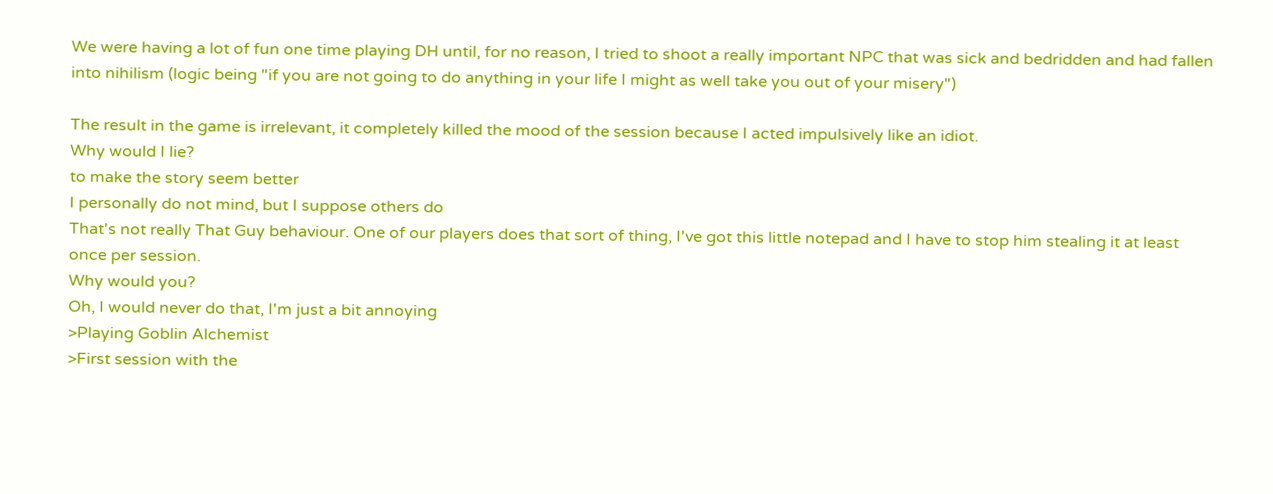We were having a lot of fun one time playing DH until, for no reason, I tried to shoot a really important NPC that was sick and bedridden and had fallen into nihilism (logic being "if you are not going to do anything in your life I might as well take you out of your misery")

The result in the game is irrelevant, it completely killed the mood of the session because I acted impulsively like an idiot.
Why would I lie?
to make the story seem better
I personally do not mind, but I suppose others do
That's not really That Guy behaviour. One of our players does that sort of thing, I've got this little notepad and I have to stop him stealing it at least once per session.
Why would you?
Oh, I would never do that, I'm just a bit annoying
>Playing Goblin Alchemist
>First session with the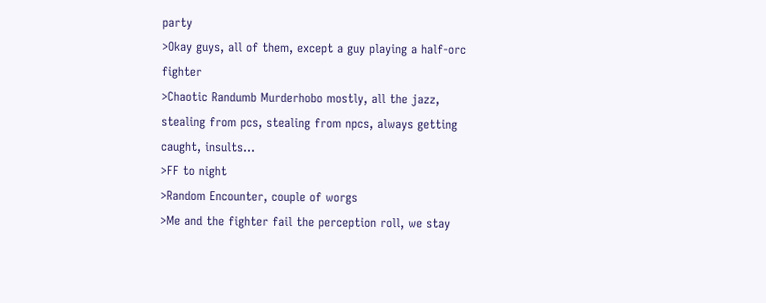party
>Okay guys, all of them, except a guy playing a half-orc fighter
>Chaotic Randumb Murderhobo mostly, all the jazz, stealing from pcs, stealing from npcs, always getting caught, insults...
>FF to night
>Random Encounter, couple of worgs
>Me and the fighter fail the perception roll, we stay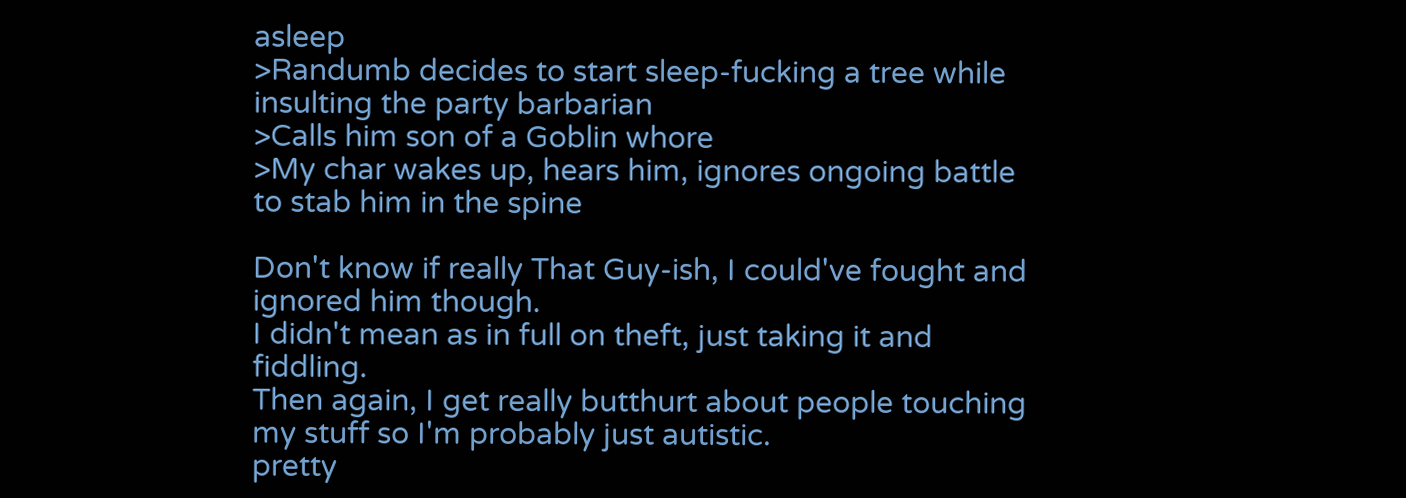asleep
>Randumb decides to start sleep-fucking a tree while insulting the party barbarian
>Calls him son of a Goblin whore
>My char wakes up, hears him, ignores ongoing battle to stab him in the spine

Don't know if really That Guy-ish, I could've fought and ignored him though.
I didn't mean as in full on theft, just taking it and fiddling.
Then again, I get really butthurt about people touching my stuff so I'm probably just autistic.
pretty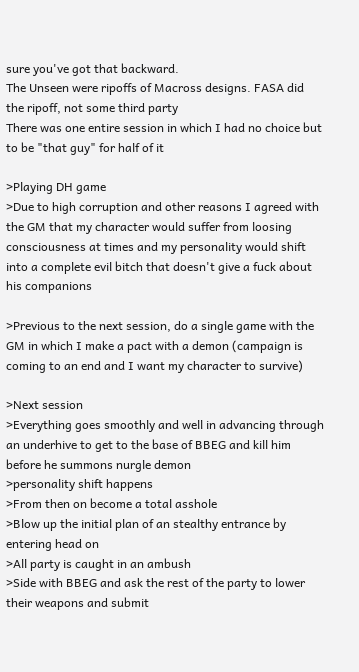sure you've got that backward.
The Unseen were ripoffs of Macross designs. FASA did the ripoff, not some third party
There was one entire session in which I had no choice but to be "that guy" for half of it

>Playing DH game
>Due to high corruption and other reasons I agreed with the GM that my character would suffer from loosing consciousness at times and my personality would shift into a complete evil bitch that doesn't give a fuck about his companions

>Previous to the next session, do a single game with the GM in which I make a pact with a demon (campaign is coming to an end and I want my character to survive)

>Next session
>Everything goes smoothly and well in advancing through an underhive to get to the base of BBEG and kill him before he summons nurgle demon
>personality shift happens
>From then on become a total asshole
>Blow up the initial plan of an stealthy entrance by entering head on
>All party is caught in an ambush
>Side with BBEG and ask the rest of the party to lower their weapons and submit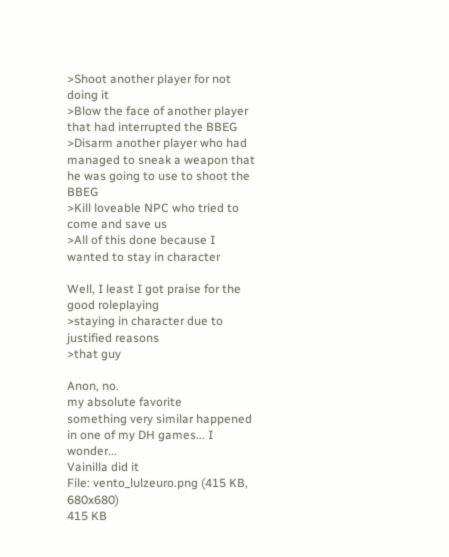>Shoot another player for not doing it
>Blow the face of another player that had interrupted the BBEG
>Disarm another player who had managed to sneak a weapon that he was going to use to shoot the BBEG
>Kill loveable NPC who tried to come and save us
>All of this done because I wanted to stay in character

Well, I least I got praise for the good roleplaying
>staying in character due to justified reasons
>that guy

Anon, no.
my absolute favorite
something very similar happened in one of my DH games... I wonder...
Vainilla did it
File: vento_lulzeuro.png (415 KB, 680x680)
415 KB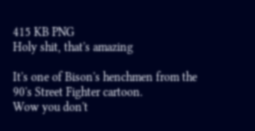415 KB PNG
Holy shit, that's amazing

It's one of Bison's henchmen from the 90's Street Fighter cartoon.
Wow you don't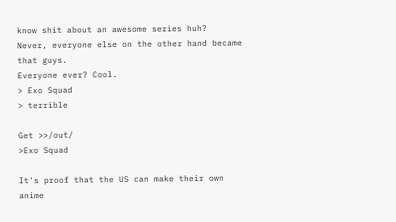know shit about an awesome series huh?
Never, everyone else on the other hand became that guys.
Everyone ever? Cool.
> Exo Squad
> terrible

Get >>/out/
>Exo Squad

It's proof that the US can make their own anime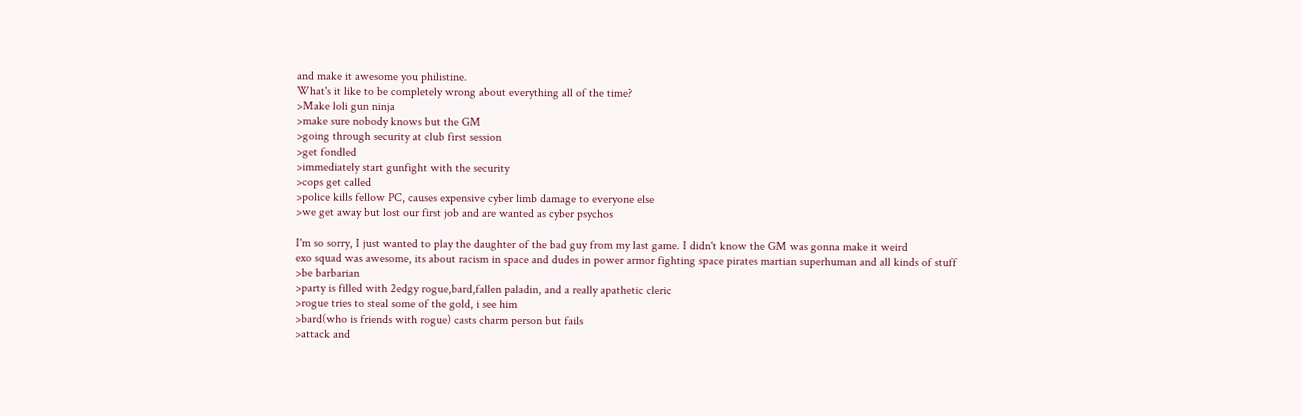and make it awesome you philistine.
What's it like to be completely wrong about everything all of the time?
>Make loli gun ninja
>make sure nobody knows but the GM
>going through security at club first session
>get fondled
>immediately start gunfight with the security
>cops get called
>police kills fellow PC, causes expensive cyber limb damage to everyone else
>we get away but lost our first job and are wanted as cyber psychos

I'm so sorry, I just wanted to play the daughter of the bad guy from my last game. I didn't know the GM was gonna make it weird
exo squad was awesome, its about racism in space and dudes in power armor fighting space pirates martian superhuman and all kinds of stuff
>be barbarian
>party is filled with 2edgy rogue,bard,fallen paladin, and a really apathetic cleric
>rogue tries to steal some of the gold, i see him
>bard(who is friends with rogue) casts charm person but fails
>attack and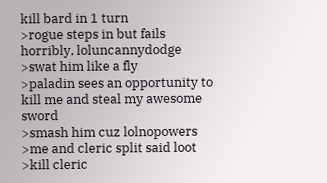kill bard in 1 turn
>rogue steps in but fails horribly, loluncannydodge
>swat him like a fly
>paladin sees an opportunity to kill me and steal my awesome sword
>smash him cuz lolnopowers
>me and cleric split said loot
>kill cleric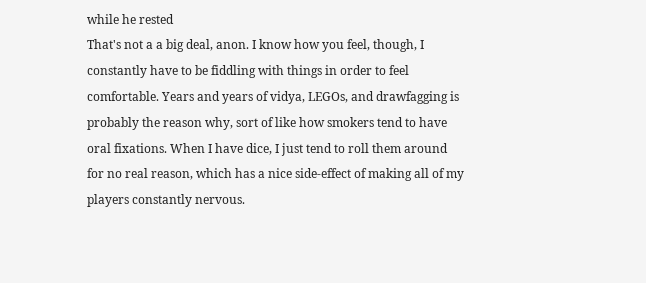while he rested
That's not a a big deal, anon. I know how you feel, though, I constantly have to be fiddling with things in order to feel comfortable. Years and years of vidya, LEGOs, and drawfagging is probably the reason why, sort of like how smokers tend to have oral fixations. When I have dice, I just tend to roll them around for no real reason, which has a nice side-effect of making all of my players constantly nervous.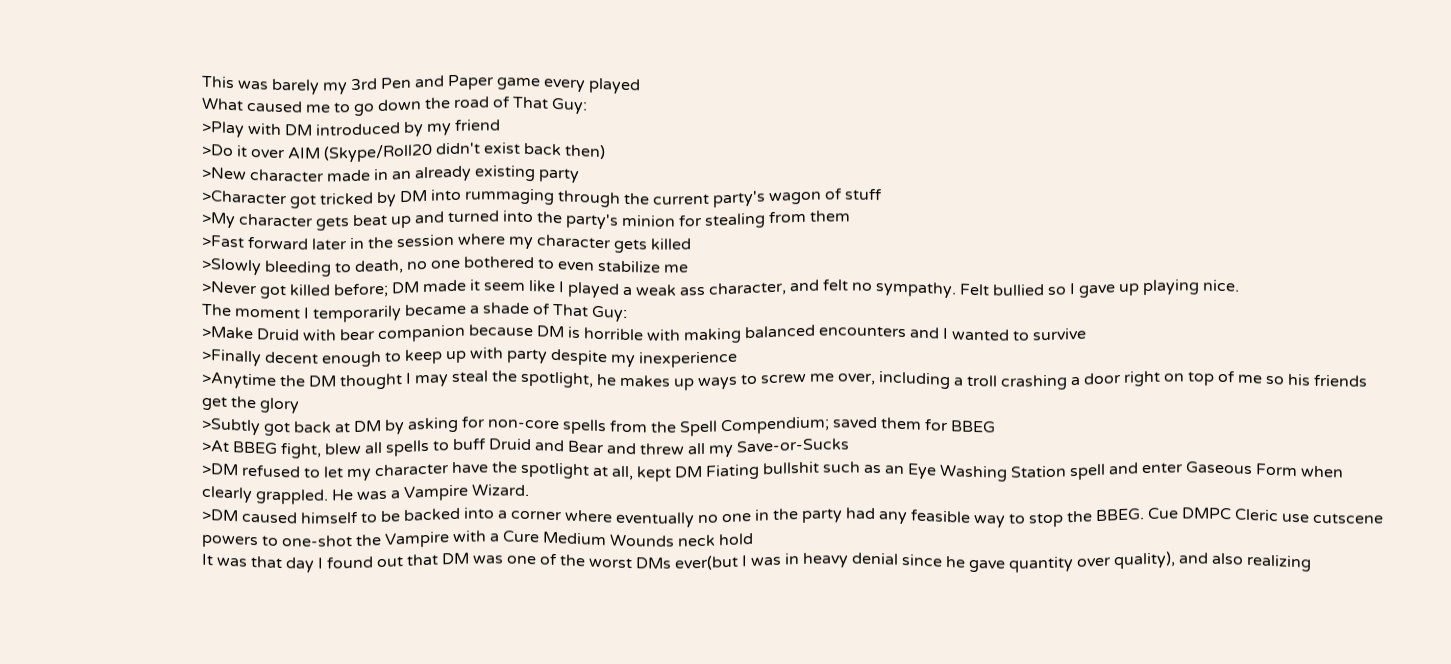This was barely my 3rd Pen and Paper game every played
What caused me to go down the road of That Guy:
>Play with DM introduced by my friend
>Do it over AIM (Skype/Roll20 didn't exist back then)
>New character made in an already existing party
>Character got tricked by DM into rummaging through the current party's wagon of stuff
>My character gets beat up and turned into the party's minion for stealing from them
>Fast forward later in the session where my character gets killed
>Slowly bleeding to death, no one bothered to even stabilize me
>Never got killed before; DM made it seem like I played a weak ass character, and felt no sympathy. Felt bullied so I gave up playing nice.
The moment I temporarily became a shade of That Guy:
>Make Druid with bear companion because DM is horrible with making balanced encounters and I wanted to survive
>Finally decent enough to keep up with party despite my inexperience
>Anytime the DM thought I may steal the spotlight, he makes up ways to screw me over, including a troll crashing a door right on top of me so his friends get the glory
>Subtly got back at DM by asking for non-core spells from the Spell Compendium; saved them for BBEG
>At BBEG fight, blew all spells to buff Druid and Bear and threw all my Save-or-Sucks
>DM refused to let my character have the spotlight at all, kept DM Fiating bullshit such as an Eye Washing Station spell and enter Gaseous Form when clearly grappled. He was a Vampire Wizard.
>DM caused himself to be backed into a corner where eventually no one in the party had any feasible way to stop the BBEG. Cue DMPC Cleric use cutscene powers to one-shot the Vampire with a Cure Medium Wounds neck hold
It was that day I found out that DM was one of the worst DMs ever(but I was in heavy denial since he gave quantity over quality), and also realizing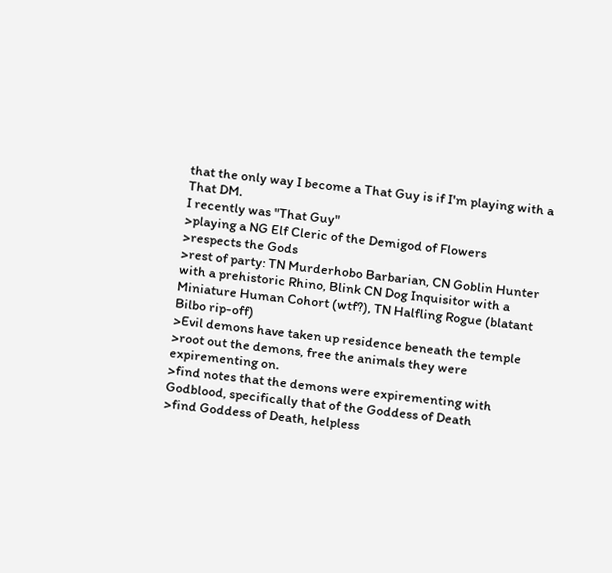that the only way I become a That Guy is if I'm playing with a That DM.
I recently was "That Guy"
>playing a NG Elf Cleric of the Demigod of Flowers
>respects the Gods
>rest of party: TN Murderhobo Barbarian, CN Goblin Hunter with a prehistoric Rhino, Blink CN Dog Inquisitor with a Miniature Human Cohort (wtf?), TN Halfling Rogue (blatant Bilbo rip-off)
>Evil demons have taken up residence beneath the temple
>root out the demons, free the animals they were expirementing on.
>find notes that the demons were expirementing with Godblood, specifically that of the Goddess of Death
>find Goddess of Death, helpless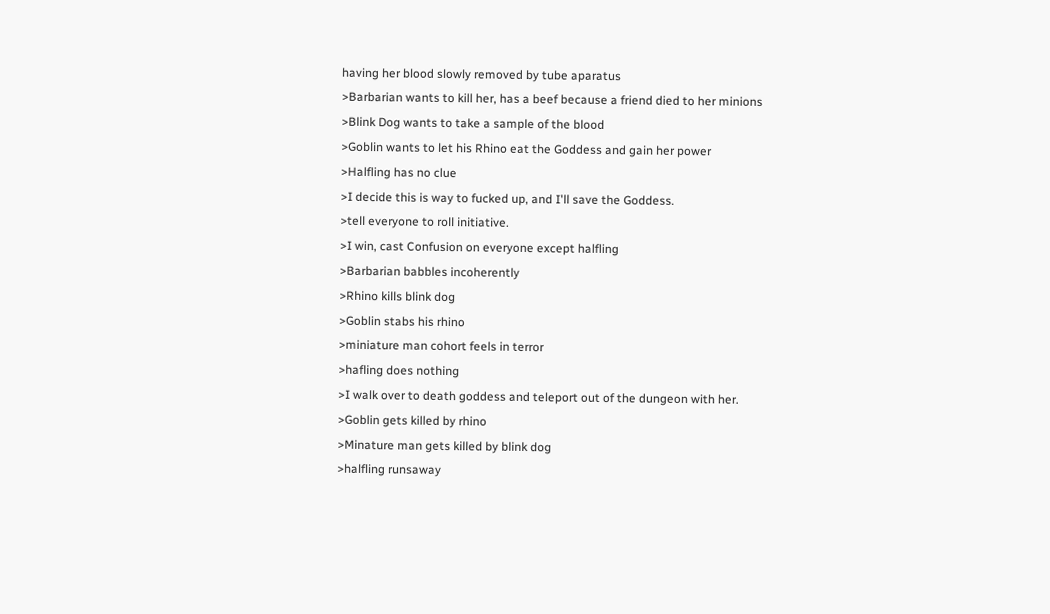having her blood slowly removed by tube aparatus
>Barbarian wants to kill her, has a beef because a friend died to her minions
>Blink Dog wants to take a sample of the blood
>Goblin wants to let his Rhino eat the Goddess and gain her power
>Halfling has no clue
>I decide this is way to fucked up, and I'll save the Goddess.
>tell everyone to roll initiative.
>I win, cast Confusion on everyone except halfling
>Barbarian babbles incoherently
>Rhino kills blink dog
>Goblin stabs his rhino
>miniature man cohort feels in terror
>hafling does nothing
>I walk over to death goddess and teleport out of the dungeon with her.
>Goblin gets killed by rhino
>Minature man gets killed by blink dog
>halfling runsaway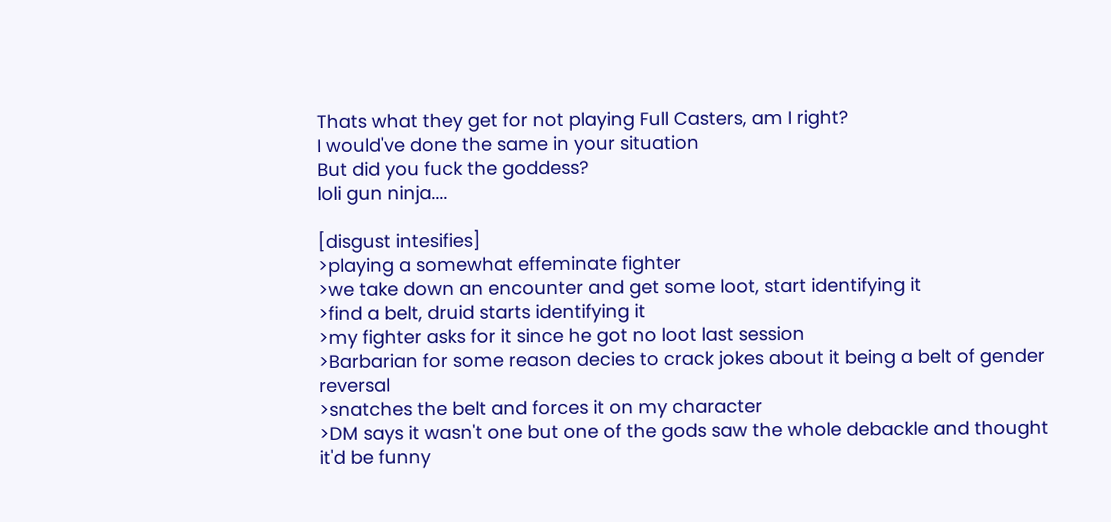Thats what they get for not playing Full Casters, am I right?
I would've done the same in your situation
But did you fuck the goddess?
loli gun ninja....

[disgust intesifies]
>playing a somewhat effeminate fighter
>we take down an encounter and get some loot, start identifying it
>find a belt, druid starts identifying it
>my fighter asks for it since he got no loot last session
>Barbarian for some reason decies to crack jokes about it being a belt of gender reversal
>snatches the belt and forces it on my character
>DM says it wasn't one but one of the gods saw the whole debackle and thought it'd be funny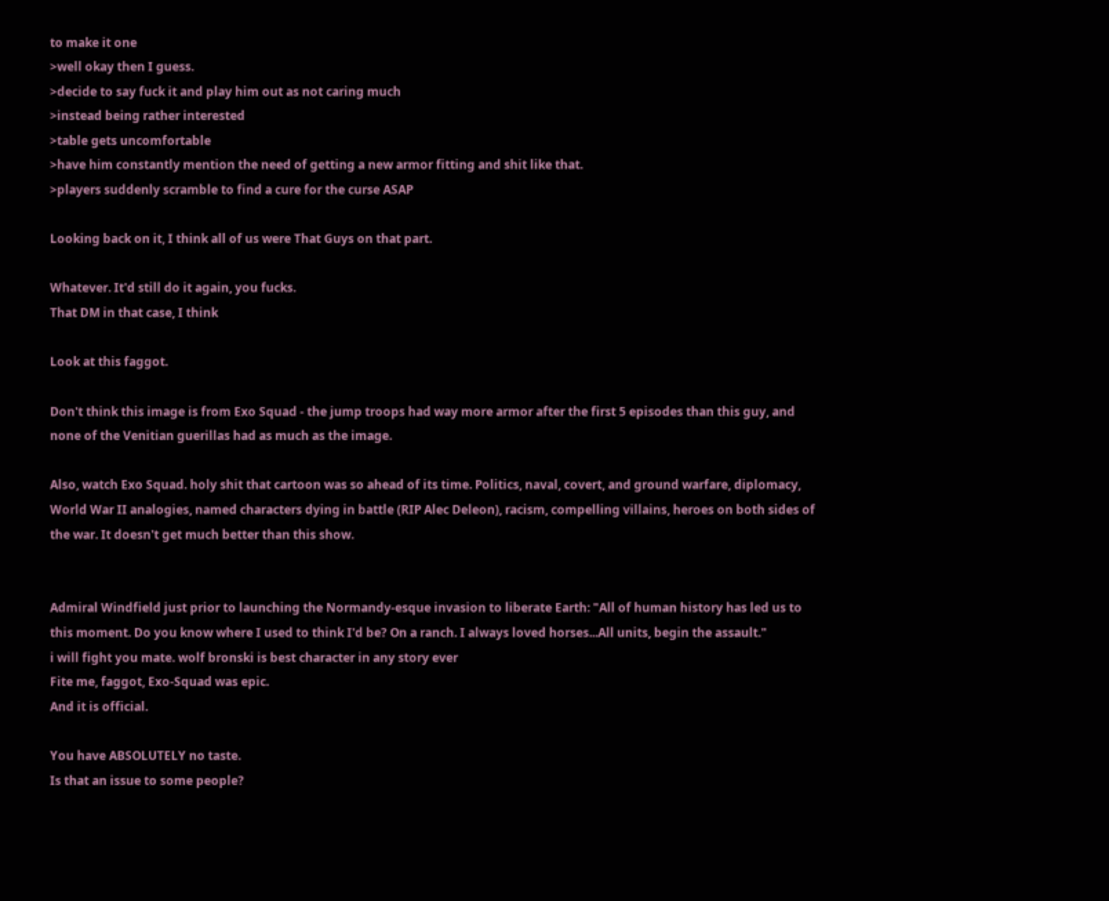to make it one
>well okay then I guess.
>decide to say fuck it and play him out as not caring much
>instead being rather interested
>table gets uncomfortable
>have him constantly mention the need of getting a new armor fitting and shit like that.
>players suddenly scramble to find a cure for the curse ASAP

Looking back on it, I think all of us were That Guys on that part.

Whatever. It'd still do it again, you fucks.
That DM in that case, I think

Look at this faggot.

Don't think this image is from Exo Squad - the jump troops had way more armor after the first 5 episodes than this guy, and none of the Venitian guerillas had as much as the image.

Also, watch Exo Squad. holy shit that cartoon was so ahead of its time. Politics, naval, covert, and ground warfare, diplomacy, World War II analogies, named characters dying in battle (RIP Alec Deleon), racism, compelling villains, heroes on both sides of the war. It doesn't get much better than this show.


Admiral Windfield just prior to launching the Normandy-esque invasion to liberate Earth: "All of human history has led us to this moment. Do you know where I used to think I'd be? On a ranch. I always loved horses...All units, begin the assault."
i will fight you mate. wolf bronski is best character in any story ever
Fite me, faggot, Exo-Squad was epic.
And it is official.

You have ABSOLUTELY no taste.
Is that an issue to some people?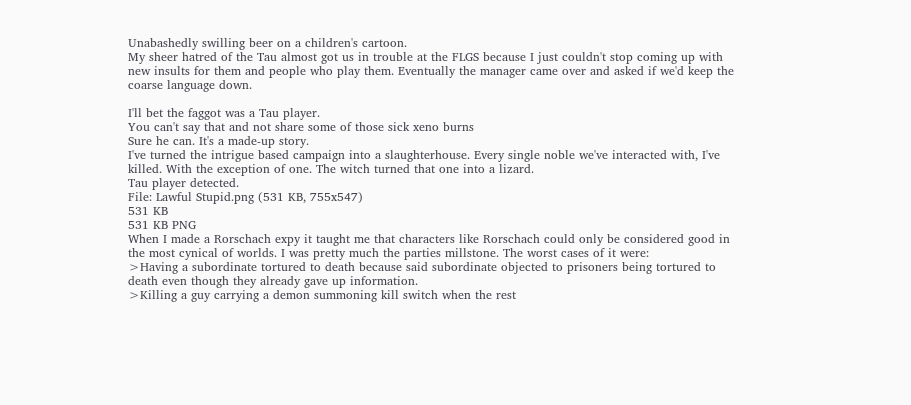Unabashedly swilling beer on a children's cartoon.
My sheer hatred of the Tau almost got us in trouble at the FLGS because I just couldn't stop coming up with new insults for them and people who play them. Eventually the manager came over and asked if we'd keep the coarse language down.

I'll bet the faggot was a Tau player.
You can't say that and not share some of those sick xeno burns
Sure he can. It's a made-up story.
I've turned the intrigue based campaign into a slaughterhouse. Every single noble we've interacted with, I've killed. With the exception of one. The witch turned that one into a lizard.
Tau player detected.
File: Lawful Stupid.png (531 KB, 755x547)
531 KB
531 KB PNG
When I made a Rorschach expy it taught me that characters like Rorschach could only be considered good in the most cynical of worlds. I was pretty much the parties millstone. The worst cases of it were:
>Having a subordinate tortured to death because said subordinate objected to prisoners being tortured to death even though they already gave up information.
>Killing a guy carrying a demon summoning kill switch when the rest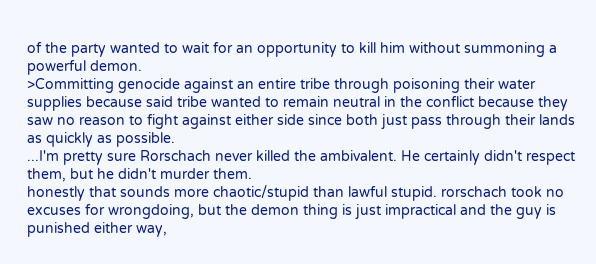of the party wanted to wait for an opportunity to kill him without summoning a powerful demon.
>Committing genocide against an entire tribe through poisoning their water supplies because said tribe wanted to remain neutral in the conflict because they saw no reason to fight against either side since both just pass through their lands as quickly as possible.
...I'm pretty sure Rorschach never killed the ambivalent. He certainly didn't respect them, but he didn't murder them.
honestly that sounds more chaotic/stupid than lawful stupid. rorschach took no excuses for wrongdoing, but the demon thing is just impractical and the guy is punished either way,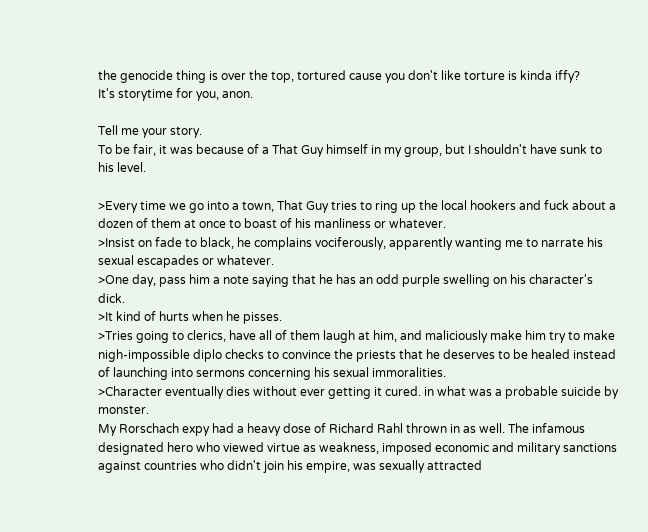the genocide thing is over the top, tortured cause you don't like torture is kinda iffy?
It's storytime for you, anon.

Tell me your story.
To be fair, it was because of a That Guy himself in my group, but I shouldn't have sunk to his level.

>Every time we go into a town, That Guy tries to ring up the local hookers and fuck about a dozen of them at once to boast of his manliness or whatever.
>Insist on fade to black, he complains vociferously, apparently wanting me to narrate his sexual escapades or whatever.
>One day, pass him a note saying that he has an odd purple swelling on his character's dick.
>It kind of hurts when he pisses.
>Tries going to clerics, have all of them laugh at him, and maliciously make him try to make nigh-impossible diplo checks to convince the priests that he deserves to be healed instead of launching into sermons concerning his sexual immoralities.
>Character eventually dies without ever getting it cured. in what was a probable suicide by monster.
My Rorschach expy had a heavy dose of Richard Rahl thrown in as well. The infamous designated hero who viewed virtue as weakness, imposed economic and military sanctions against countries who didn't join his empire, was sexually attracted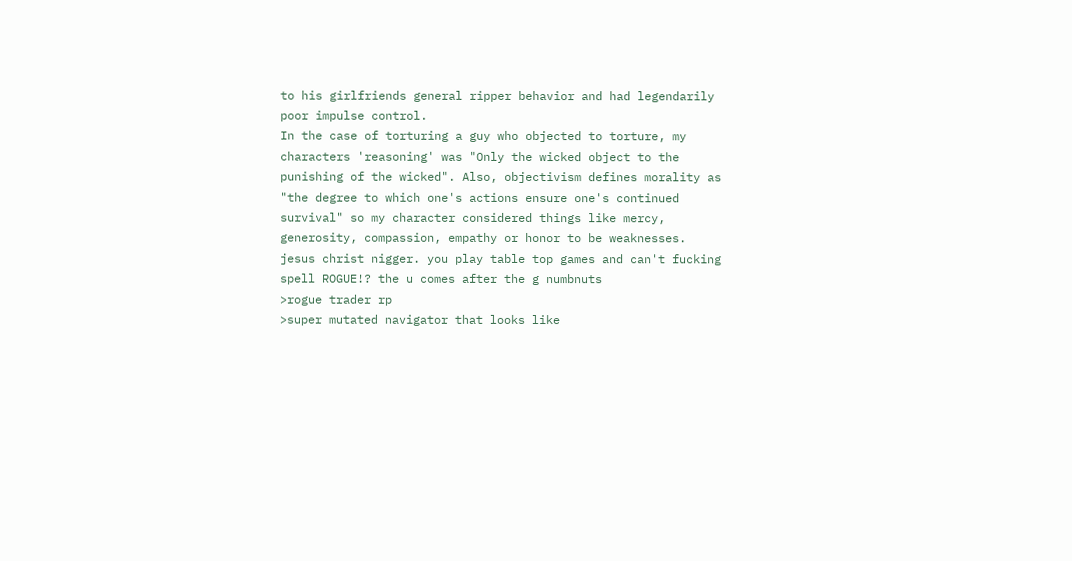to his girlfriends general ripper behavior and had legendarily poor impulse control.
In the case of torturing a guy who objected to torture, my characters 'reasoning' was "Only the wicked object to the punishing of the wicked". Also, objectivism defines morality as "the degree to which one's actions ensure one's continued survival" so my character considered things like mercy, generosity, compassion, empathy or honor to be weaknesses.
jesus christ nigger. you play table top games and can't fucking spell ROGUE!? the u comes after the g numbnuts
>rogue trader rp
>super mutated navigator that looks like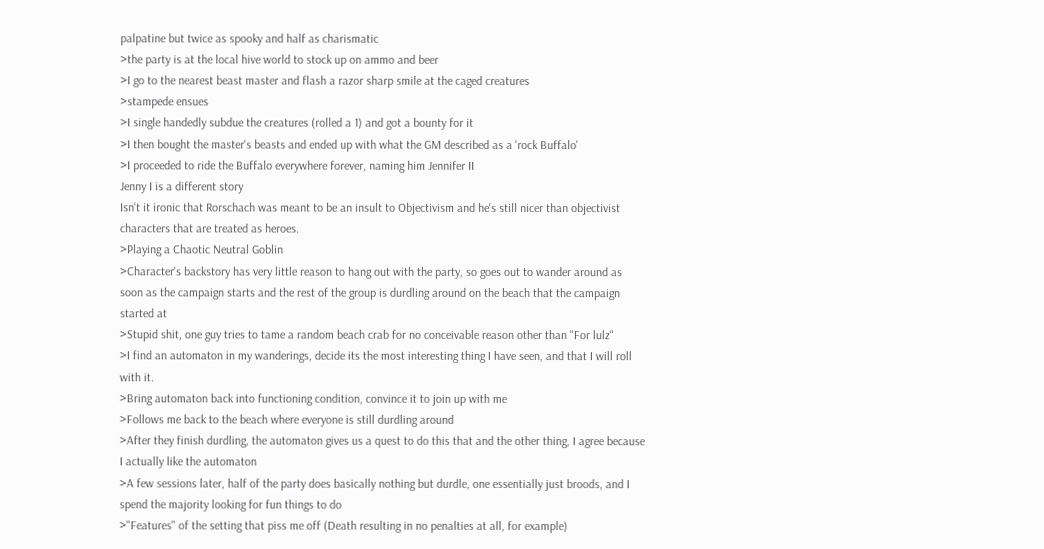palpatine but twice as spooky and half as charismatic
>the party is at the local hive world to stock up on ammo and beer
>I go to the nearest beast master and flash a razor sharp smile at the caged creatures
>stampede ensues
>I single handedly subdue the creatures (rolled a 1) and got a bounty for it
>I then bought the master's beasts and ended up with what the GM described as a 'rock Buffalo'
>I proceeded to ride the Buffalo everywhere forever, naming him Jennifer II
Jenny I is a different story
Isn't it ironic that Rorschach was meant to be an insult to Objectivism and he's still nicer than objectivist characters that are treated as heroes.
>Playing a Chaotic Neutral Goblin
>Character's backstory has very little reason to hang out with the party, so goes out to wander around as soon as the campaign starts and the rest of the group is durdling around on the beach that the campaign started at
>Stupid shit, one guy tries to tame a random beach crab for no conceivable reason other than "For lulz"
>I find an automaton in my wanderings, decide its the most interesting thing I have seen, and that I will roll with it.
>Bring automaton back into functioning condition, convince it to join up with me
>Follows me back to the beach where everyone is still durdling around
>After they finish durdling, the automaton gives us a quest to do this that and the other thing, I agree because I actually like the automaton
>A few sessions later, half of the party does basically nothing but durdle, one essentially just broods, and I spend the majority looking for fun things to do
>"Features" of the setting that piss me off (Death resulting in no penalties at all, for example)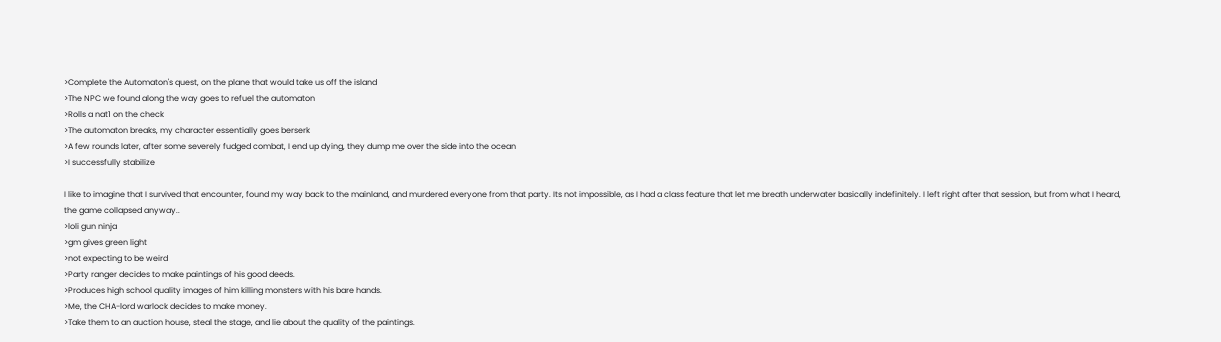>Complete the Automaton's quest, on the plane that would take us off the island
>The NPC we found along the way goes to refuel the automaton
>Rolls a nat1 on the check
>The automaton breaks, my character essentially goes berserk
>A few rounds later, after some severely fudged combat, I end up dying, they dump me over the side into the ocean
>I successfully stabilize

I like to imagine that I survived that encounter, found my way back to the mainland, and murdered everyone from that party. Its not impossible, as I had a class feature that let me breath underwater basically indefinitely. I left right after that session, but from what I heard, the game collapsed anyway..
>loli gun ninja
>gm gives green light
>not expecting to be weird
>Party ranger decides to make paintings of his good deeds.
>Produces high school quality images of him killing monsters with his bare hands.
>Me, the CHA-lord warlock decides to make money.
>Take them to an auction house, steal the stage, and lie about the quality of the paintings.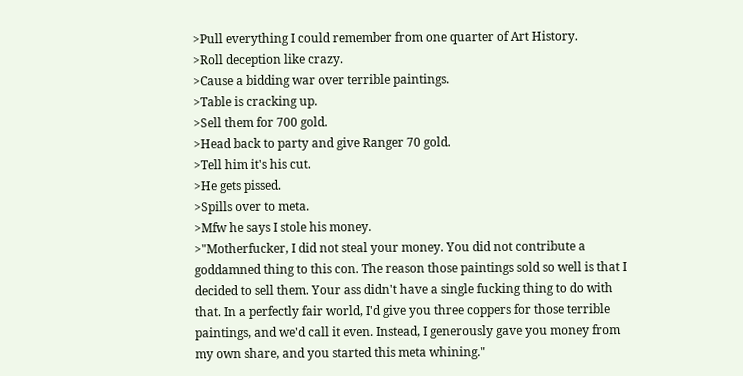>Pull everything I could remember from one quarter of Art History.
>Roll deception like crazy.
>Cause a bidding war over terrible paintings.
>Table is cracking up.
>Sell them for 700 gold.
>Head back to party and give Ranger 70 gold.
>Tell him it's his cut.
>He gets pissed.
>Spills over to meta.
>Mfw he says I stole his money.
>"Motherfucker, I did not steal your money. You did not contribute a goddamned thing to this con. The reason those paintings sold so well is that I decided to sell them. Your ass didn't have a single fucking thing to do with that. In a perfectly fair world, I'd give you three coppers for those terrible paintings, and we'd call it even. Instead, I generously gave you money from my own share, and you started this meta whining."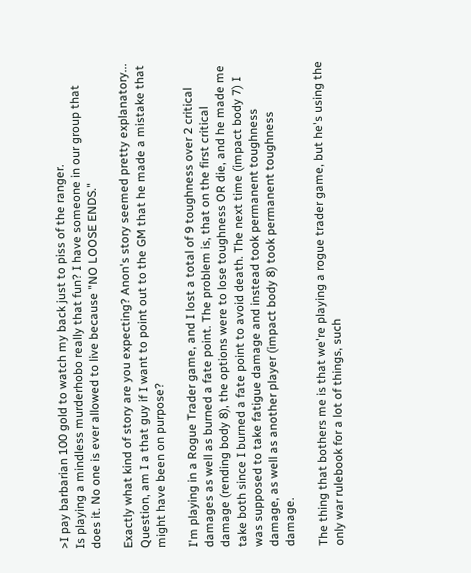>I pay barbarian 100 gold to watch my back just to piss of the ranger.
Is playing a mindless murderhobo really that fun? I have someone in our group that does it. No one is ever allowed to live because "NO LOOSE ENDS."

Exactly what kind of story are you expecting? Anon's story seemed pretty explanatory...
Question, am I a that guy if I want to point out to the GM that he made a mistake that might have been on purpose?

I'm playing in a Rogue Trader game, and I lost a total of 9 toughness over 2 critical damages as well as burned a fate point. The problem is, that on the first critical damage (rending body 8), the options were to lose toughness OR die, and he made me take both since I burned a fate point to avoid death. The next time (impact body 7) I was supposed to take fatigue damage and instead took permanent toughness damage, as well as another player (impact body 8) took permanent toughness damage.

The thing that bothers me is that we're playing a rogue trader game, but he's using the only war rulebook for a lot of things, such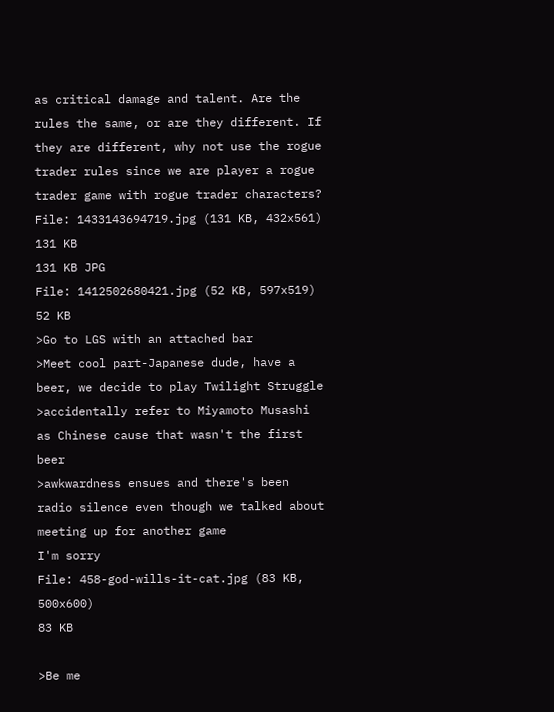as critical damage and talent. Are the rules the same, or are they different. If they are different, why not use the rogue trader rules since we are player a rogue trader game with rogue trader characters?
File: 1433143694719.jpg (131 KB, 432x561)
131 KB
131 KB JPG
File: 1412502680421.jpg (52 KB, 597x519)
52 KB
>Go to LGS with an attached bar
>Meet cool part-Japanese dude, have a beer, we decide to play Twilight Struggle
>accidentally refer to Miyamoto Musashi as Chinese cause that wasn't the first beer
>awkwardness ensues and there's been radio silence even though we talked about meeting up for another game
I'm sorry
File: 458-god-wills-it-cat.jpg (83 KB, 500x600)
83 KB

>Be me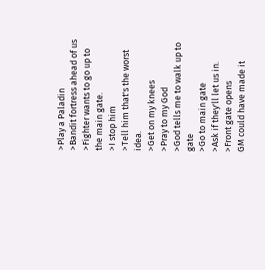>Play a Paladin
>Bandit fortress ahead of us
>Fighter wants to go up to the main gate.
>I stop him
>Tell him that's the worst idea.
>Get on my knees
>Pray to my God
>God tells me to walk up to gate
>Go to main gate
>Ask if they'll let us in.
>Front gate opens
GM could have made it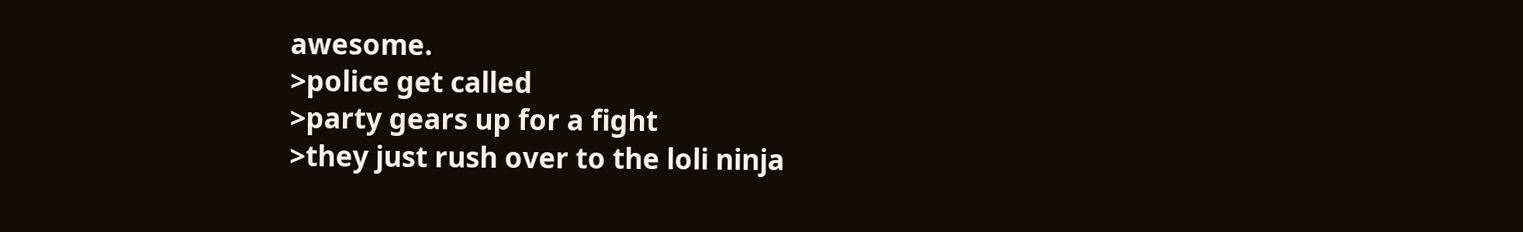awesome.
>police get called
>party gears up for a fight
>they just rush over to the loli ninja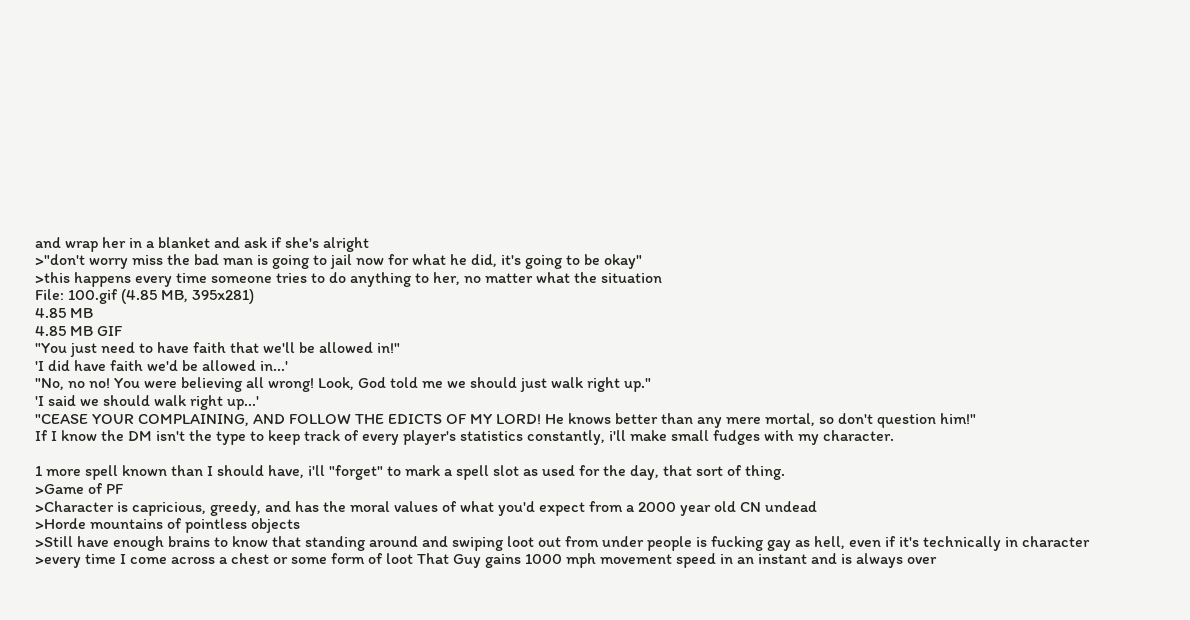and wrap her in a blanket and ask if she's alright
>"don't worry miss the bad man is going to jail now for what he did, it's going to be okay"
>this happens every time someone tries to do anything to her, no matter what the situation
File: 100.gif (4.85 MB, 395x281)
4.85 MB
4.85 MB GIF
"You just need to have faith that we'll be allowed in!"
'I did have faith we'd be allowed in...'
"No, no no! You were believing all wrong! Look, God told me we should just walk right up."
'I said we should walk right up...'
"CEASE YOUR COMPLAINING, AND FOLLOW THE EDICTS OF MY LORD! He knows better than any mere mortal, so don't question him!"
If I know the DM isn't the type to keep track of every player's statistics constantly, i'll make small fudges with my character.

1 more spell known than I should have, i'll "forget" to mark a spell slot as used for the day, that sort of thing.
>Game of PF
>Character is capricious, greedy, and has the moral values of what you'd expect from a 2000 year old CN undead
>Horde mountains of pointless objects
>Still have enough brains to know that standing around and swiping loot out from under people is fucking gay as hell, even if it's technically in character
>every time I come across a chest or some form of loot That Guy gains 1000 mph movement speed in an instant and is always over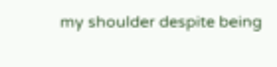my shoulder despite being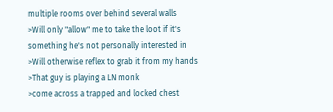multiple rooms over behind several walls
>Will only "allow" me to take the loot if it's something he's not personally interested in
>Will otherwise reflex to grab it from my hands
>That guy is playing a LN monk
>come across a trapped and locked chest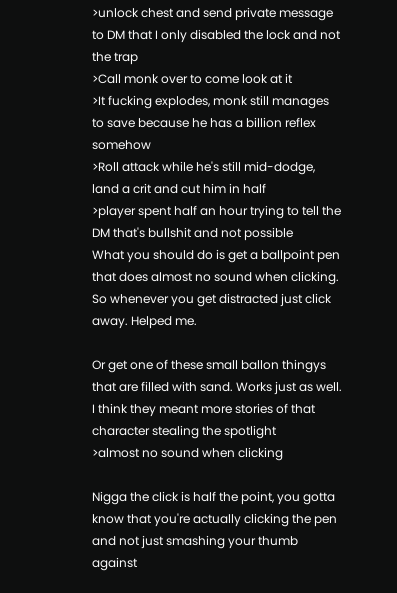>unlock chest and send private message to DM that I only disabled the lock and not the trap
>Call monk over to come look at it
>It fucking explodes, monk still manages to save because he has a billion reflex somehow
>Roll attack while he's still mid-dodge, land a crit and cut him in half
>player spent half an hour trying to tell the DM that's bullshit and not possible
What you should do is get a ballpoint pen that does almost no sound when clicking. So whenever you get distracted just click away. Helped me.

Or get one of these small ballon thingys that are filled with sand. Works just as well.
I think they meant more stories of that character stealing the spotlight
>almost no sound when clicking

Nigga the click is half the point, you gotta know that you're actually clicking the pen and not just smashing your thumb against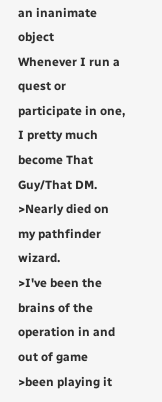an inanimate object
Whenever I run a quest or participate in one, I pretty much become That Guy/That DM.
>Nearly died on my pathfinder wizard.
>I've been the brains of the operation in and out of game
>been playing it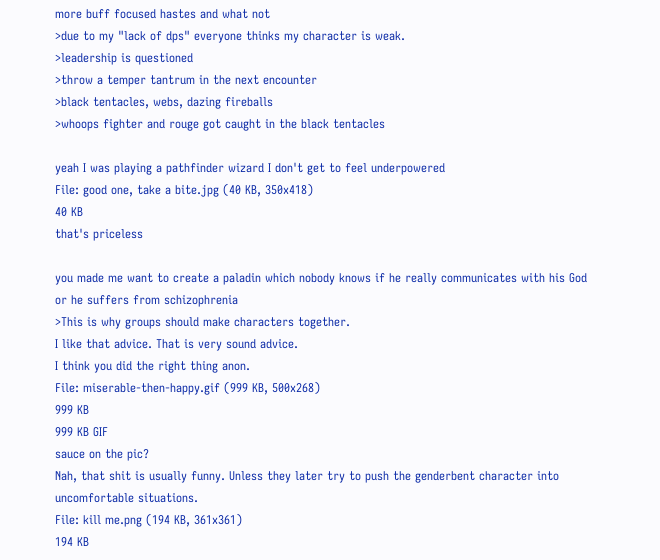more buff focused hastes and what not
>due to my "lack of dps" everyone thinks my character is weak.
>leadership is questioned
>throw a temper tantrum in the next encounter
>black tentacles, webs, dazing fireballs
>whoops fighter and rouge got caught in the black tentacles

yeah I was playing a pathfinder wizard I don't get to feel underpowered
File: good one, take a bite.jpg (40 KB, 350x418)
40 KB
that's priceless

you made me want to create a paladin which nobody knows if he really communicates with his God or he suffers from schizophrenia
>This is why groups should make characters together.
I like that advice. That is very sound advice.
I think you did the right thing anon.
File: miserable-then-happy.gif (999 KB, 500x268)
999 KB
999 KB GIF
sauce on the pic?
Nah, that shit is usually funny. Unless they later try to push the genderbent character into uncomfortable situations.
File: kill me.png (194 KB, 361x361)
194 KB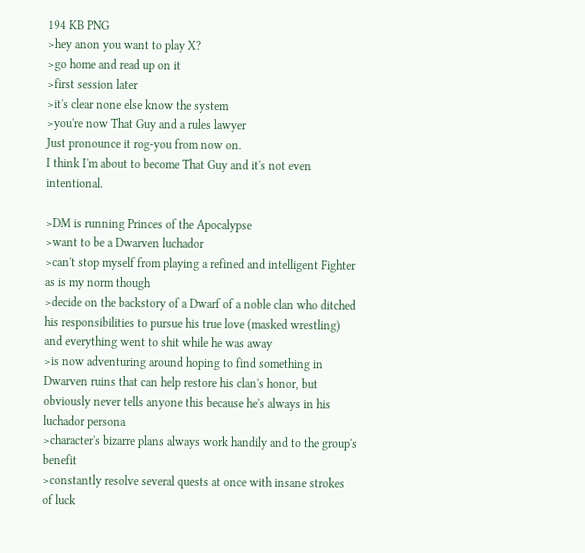194 KB PNG
>hey anon you want to play X?
>go home and read up on it
>first session later
>it's clear none else know the system
>you're now That Guy and a rules lawyer
Just pronounce it rog-you from now on.
I think I'm about to become That Guy and it's not even intentional.

>DM is running Princes of the Apocalypse
>want to be a Dwarven luchador
>can't stop myself from playing a refined and intelligent Fighter as is my norm though
>decide on the backstory of a Dwarf of a noble clan who ditched his responsibilities to pursue his true love (masked wrestling) and everything went to shit while he was away
>is now adventuring around hoping to find something in Dwarven ruins that can help restore his clan's honor, but obviously never tells anyone this because he's always in his luchador persona
>character's bizarre plans always work handily and to the group's benefit
>constantly resolve several quests at once with insane strokes of luck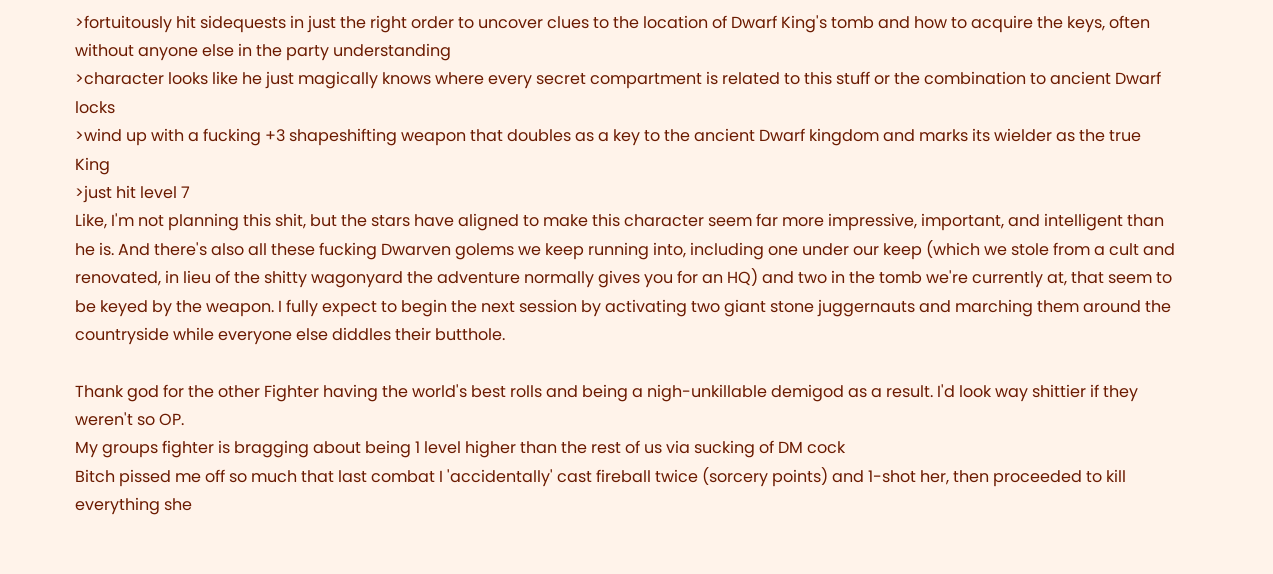>fortuitously hit sidequests in just the right order to uncover clues to the location of Dwarf King's tomb and how to acquire the keys, often without anyone else in the party understanding
>character looks like he just magically knows where every secret compartment is related to this stuff or the combination to ancient Dwarf locks
>wind up with a fucking +3 shapeshifting weapon that doubles as a key to the ancient Dwarf kingdom and marks its wielder as the true King
>just hit level 7
Like, I'm not planning this shit, but the stars have aligned to make this character seem far more impressive, important, and intelligent than he is. And there's also all these fucking Dwarven golems we keep running into, including one under our keep (which we stole from a cult and renovated, in lieu of the shitty wagonyard the adventure normally gives you for an HQ) and two in the tomb we're currently at, that seem to be keyed by the weapon. I fully expect to begin the next session by activating two giant stone juggernauts and marching them around the countryside while everyone else diddles their butthole.

Thank god for the other Fighter having the world's best rolls and being a nigh-unkillable demigod as a result. I'd look way shittier if they weren't so OP.
My groups fighter is bragging about being 1 level higher than the rest of us via sucking of DM cock
Bitch pissed me off so much that last combat I 'accidentally' cast fireball twice (sorcery points) and 1-shot her, then proceeded to kill everything she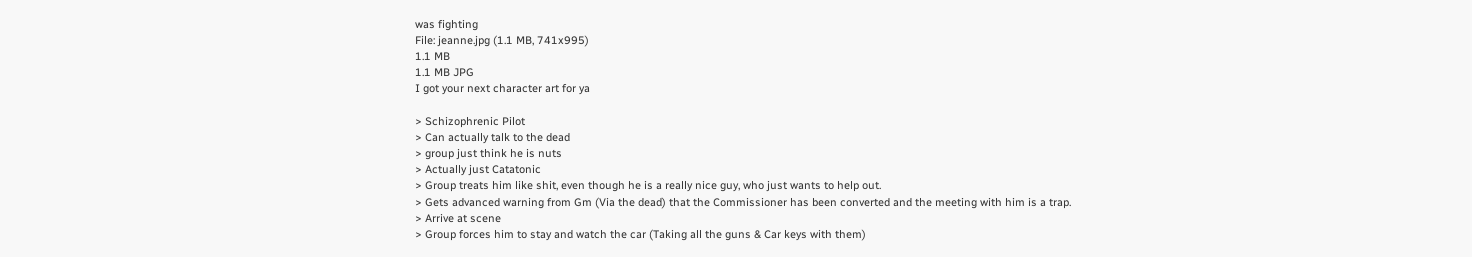was fighting
File: jeanne.jpg (1.1 MB, 741x995)
1.1 MB
1.1 MB JPG
I got your next character art for ya

> Schizophrenic Pilot
> Can actually talk to the dead
> group just think he is nuts
> Actually just Catatonic
> Group treats him like shit, even though he is a really nice guy, who just wants to help out.
> Gets advanced warning from Gm (Via the dead) that the Commissioner has been converted and the meeting with him is a trap.
> Arrive at scene
> Group forces him to stay and watch the car (Taking all the guns & Car keys with them)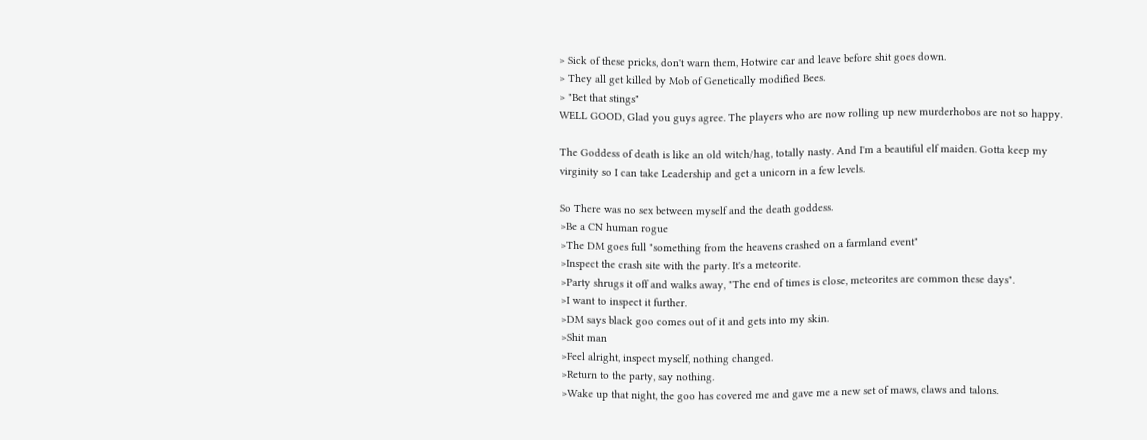> Sick of these pricks, don't warn them, Hotwire car and leave before shit goes down.
> They all get killed by Mob of Genetically modified Bees.
> "Bet that stings"
WELL GOOD, Glad you guys agree. The players who are now rolling up new murderhobos are not so happy.

The Goddess of death is like an old witch/hag, totally nasty. And I'm a beautiful elf maiden. Gotta keep my virginity so I can take Leadership and get a unicorn in a few levels.

So There was no sex between myself and the death goddess.
>Be a CN human rogue
>The DM goes full "something from the heavens crashed on a farmland event"
>Inspect the crash site with the party. It's a meteorite.
>Party shrugs it off and walks away, "The end of times is close, meteorites are common these days".
>I want to inspect it further.
>DM says black goo comes out of it and gets into my skin.
>Shit man
>Feel alright, inspect myself, nothing changed.
>Return to the party, say nothing.
>Wake up that night, the goo has covered me and gave me a new set of maws, claws and talons.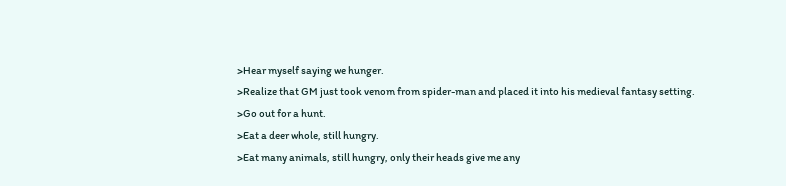>Hear myself saying we hunger.
>Realize that GM just took venom from spider-man and placed it into his medieval fantasy setting.
>Go out for a hunt.
>Eat a deer whole, still hungry.
>Eat many animals, still hungry, only their heads give me any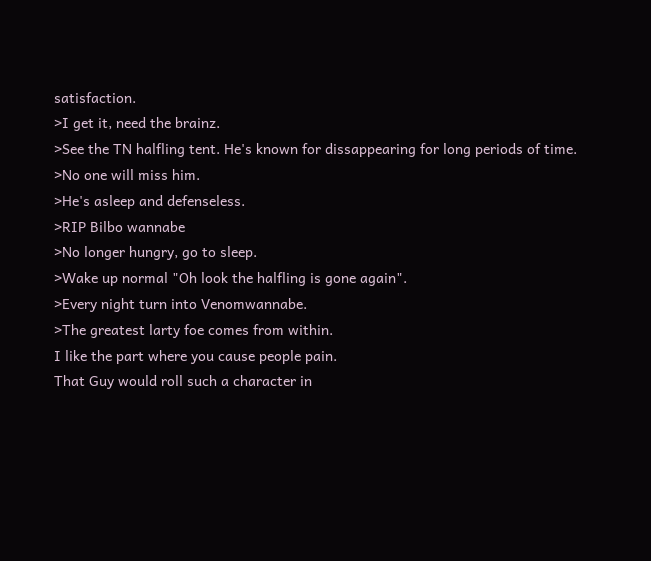satisfaction.
>I get it, need the brainz.
>See the TN halfling tent. He's known for dissappearing for long periods of time.
>No one will miss him.
>He's asleep and defenseless.
>RIP Bilbo wannabe
>No longer hungry, go to sleep.
>Wake up normal "Oh look the halfling is gone again".
>Every night turn into Venomwannabe.
>The greatest larty foe comes from within.
I like the part where you cause people pain.
That Guy would roll such a character in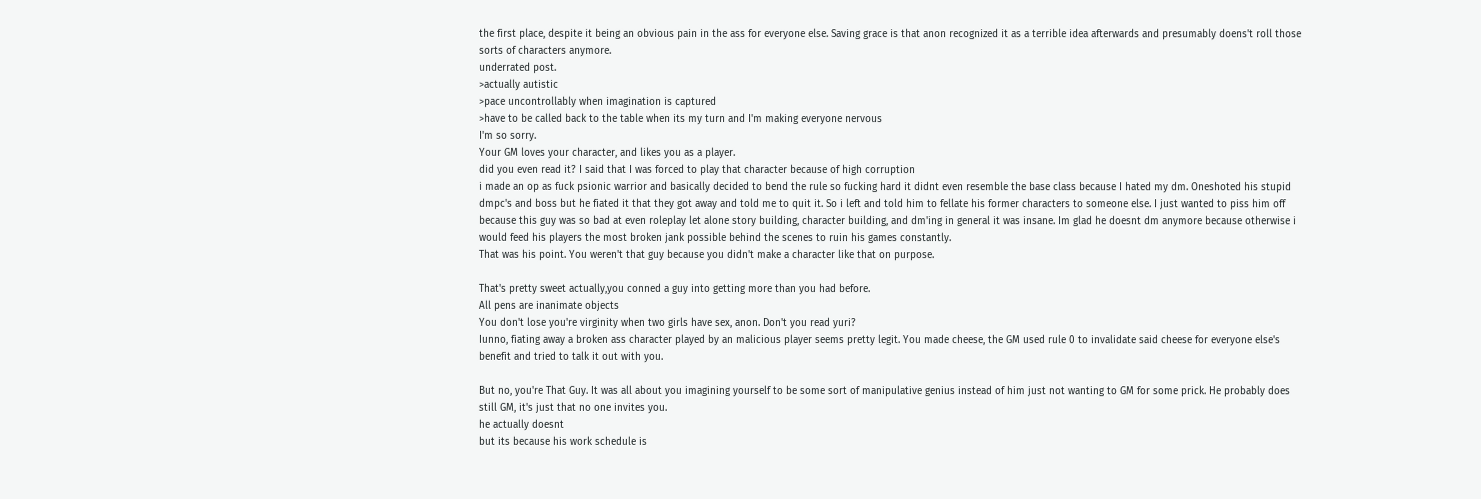the first place, despite it being an obvious pain in the ass for everyone else. Saving grace is that anon recognized it as a terrible idea afterwards and presumably doens't roll those sorts of characters anymore.
underrated post.
>actually autistic
>pace uncontrollably when imagination is captured
>have to be called back to the table when its my turn and I'm making everyone nervous
I'm so sorry.
Your GM loves your character, and likes you as a player.
did you even read it? I said that I was forced to play that character because of high corruption
i made an op as fuck psionic warrior and basically decided to bend the rule so fucking hard it didnt even resemble the base class because I hated my dm. Oneshoted his stupid dmpc's and boss but he fiated it that they got away and told me to quit it. So i left and told him to fellate his former characters to someone else. I just wanted to piss him off because this guy was so bad at even roleplay let alone story building, character building, and dm'ing in general it was insane. Im glad he doesnt dm anymore because otherwise i would feed his players the most broken jank possible behind the scenes to ruin his games constantly.
That was his point. You weren't that guy because you didn't make a character like that on purpose.

That's pretty sweet actually,you conned a guy into getting more than you had before.
All pens are inanimate objects
You don't lose you're virginity when two girls have sex, anon. Don't you read yuri?
Iunno, fiating away a broken ass character played by an malicious player seems pretty legit. You made cheese, the GM used rule 0 to invalidate said cheese for everyone else's benefit and tried to talk it out with you.

But no, you're That Guy. It was all about you imagining yourself to be some sort of manipulative genius instead of him just not wanting to GM for some prick. He probably does still GM, it's just that no one invites you.
he actually doesnt
but its because his work schedule is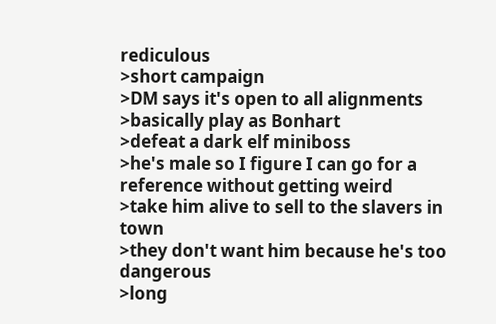rediculous
>short campaign
>DM says it's open to all alignments
>basically play as Bonhart
>defeat a dark elf miniboss
>he's male so I figure I can go for a reference without getting weird
>take him alive to sell to the slavers in town
>they don't want him because he's too dangerous
>long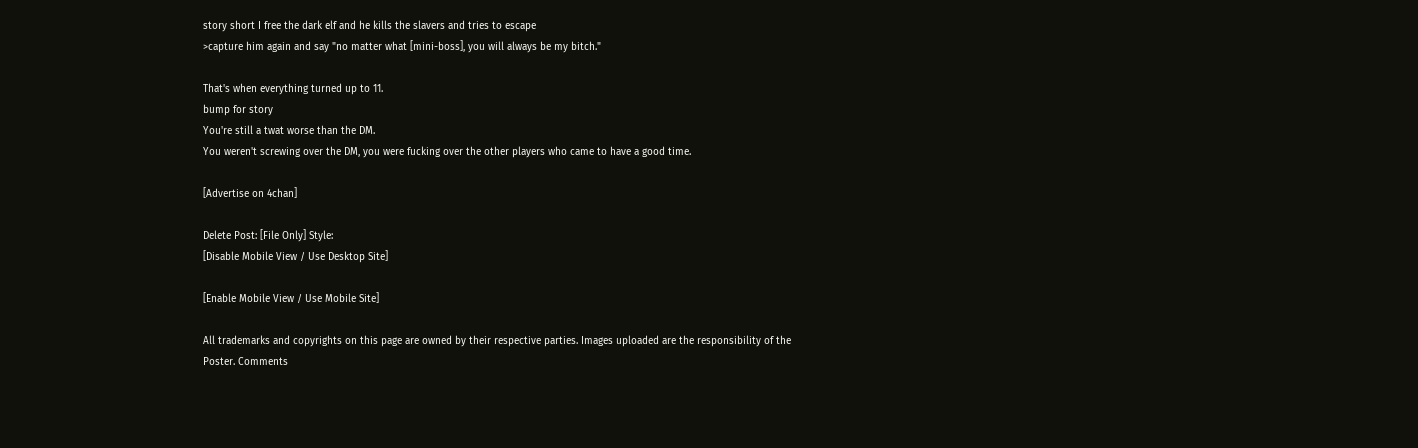story short I free the dark elf and he kills the slavers and tries to escape
>capture him again and say "no matter what [mini-boss], you will always be my bitch."

That's when everything turned up to 11.
bump for story
You're still a twat worse than the DM.
You weren't screwing over the DM, you were fucking over the other players who came to have a good time.

[Advertise on 4chan]

Delete Post: [File Only] Style:
[Disable Mobile View / Use Desktop Site]

[Enable Mobile View / Use Mobile Site]

All trademarks and copyrights on this page are owned by their respective parties. Images uploaded are the responsibility of the Poster. Comments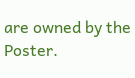are owned by the Poster.